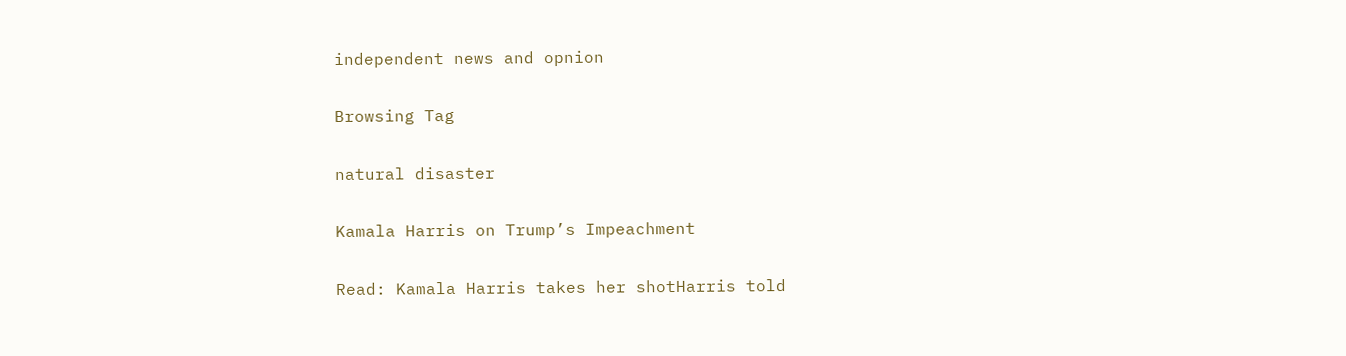independent news and opnion

Browsing Tag

natural disaster

Kamala Harris on Trump’s Impeachment

Read: Kamala Harris takes her shotHarris told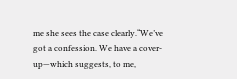me she sees the case clearly.“We’ve got a confession. We have a cover-up—which suggests, to me,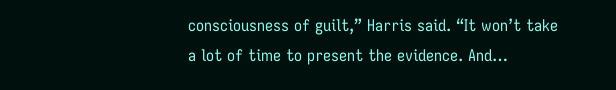consciousness of guilt,” Harris said. “It won’t take a lot of time to present the evidence. And…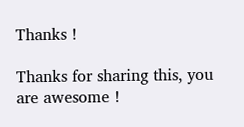Thanks !

Thanks for sharing this, you are awesome !